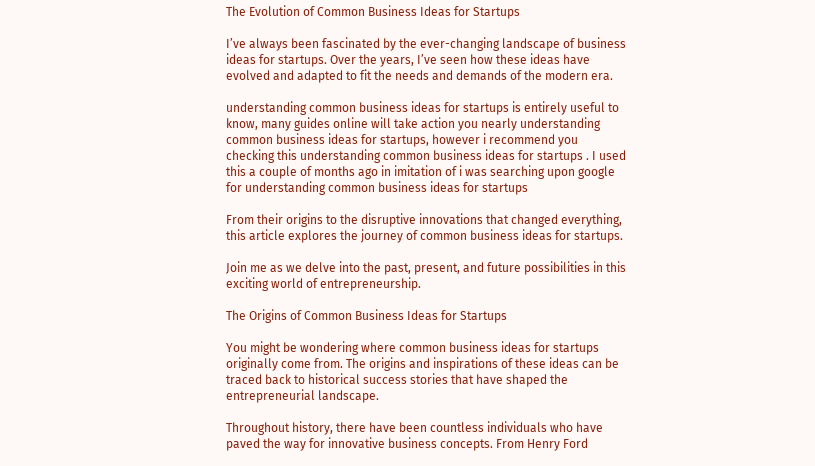The Evolution of Common Business Ideas for Startups

I’ve always been fascinated by the ever-changing landscape of business ideas for startups. Over the years, I’ve seen how these ideas have evolved and adapted to fit the needs and demands of the modern era.

understanding common business ideas for startups is entirely useful to know, many guides online will take action you nearly understanding common business ideas for startups, however i recommend you checking this understanding common business ideas for startups . I used this a couple of months ago in imitation of i was searching upon google for understanding common business ideas for startups

From their origins to the disruptive innovations that changed everything, this article explores the journey of common business ideas for startups.

Join me as we delve into the past, present, and future possibilities in this exciting world of entrepreneurship.

The Origins of Common Business Ideas for Startups

You might be wondering where common business ideas for startups originally come from. The origins and inspirations of these ideas can be traced back to historical success stories that have shaped the entrepreneurial landscape.

Throughout history, there have been countless individuals who have paved the way for innovative business concepts. From Henry Ford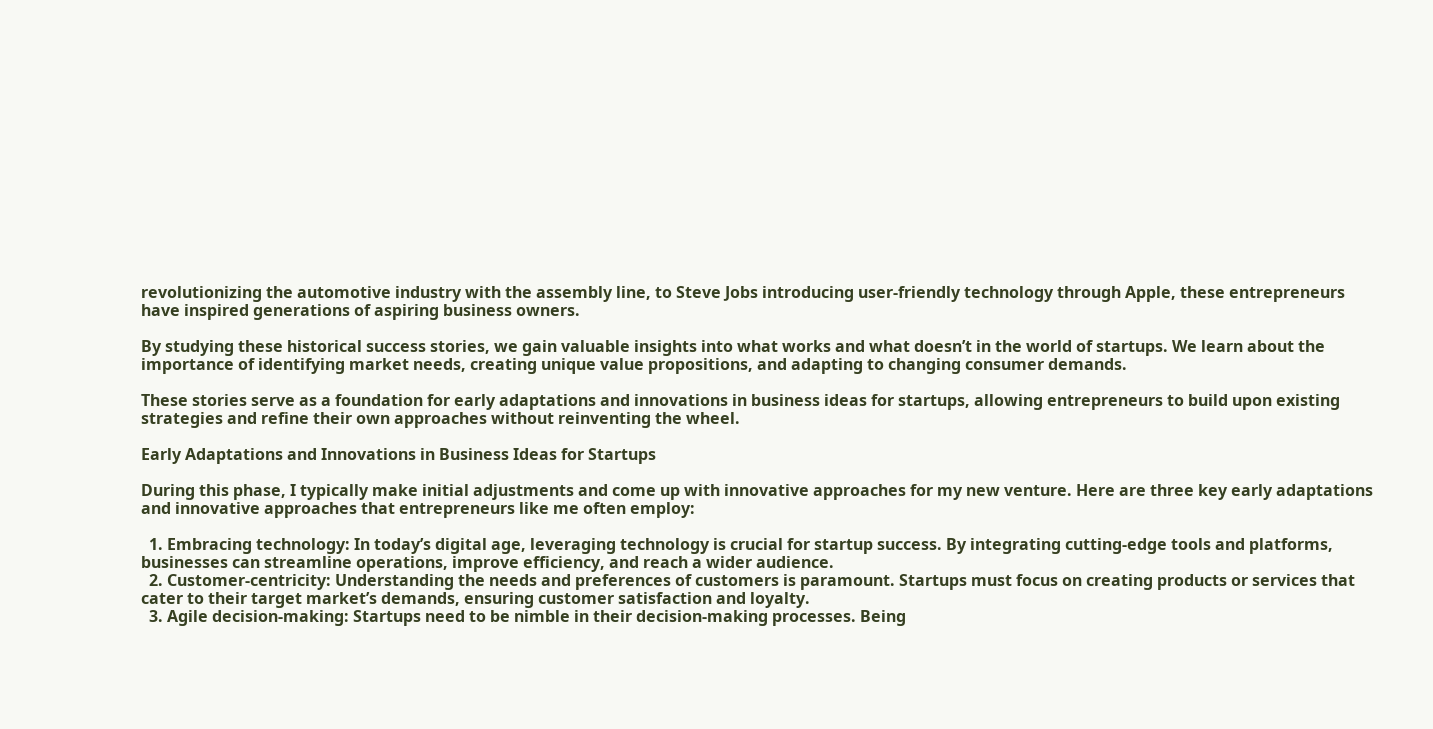revolutionizing the automotive industry with the assembly line, to Steve Jobs introducing user-friendly technology through Apple, these entrepreneurs have inspired generations of aspiring business owners.

By studying these historical success stories, we gain valuable insights into what works and what doesn’t in the world of startups. We learn about the importance of identifying market needs, creating unique value propositions, and adapting to changing consumer demands.

These stories serve as a foundation for early adaptations and innovations in business ideas for startups, allowing entrepreneurs to build upon existing strategies and refine their own approaches without reinventing the wheel.

Early Adaptations and Innovations in Business Ideas for Startups

During this phase, I typically make initial adjustments and come up with innovative approaches for my new venture. Here are three key early adaptations and innovative approaches that entrepreneurs like me often employ:

  1. Embracing technology: In today’s digital age, leveraging technology is crucial for startup success. By integrating cutting-edge tools and platforms, businesses can streamline operations, improve efficiency, and reach a wider audience.
  2. Customer-centricity: Understanding the needs and preferences of customers is paramount. Startups must focus on creating products or services that cater to their target market’s demands, ensuring customer satisfaction and loyalty.
  3. Agile decision-making: Startups need to be nimble in their decision-making processes. Being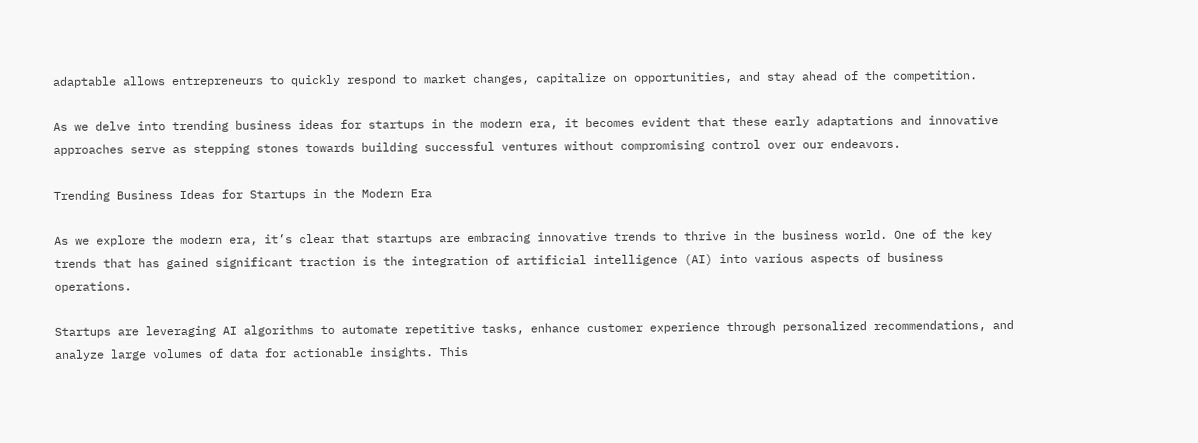adaptable allows entrepreneurs to quickly respond to market changes, capitalize on opportunities, and stay ahead of the competition.

As we delve into trending business ideas for startups in the modern era, it becomes evident that these early adaptations and innovative approaches serve as stepping stones towards building successful ventures without compromising control over our endeavors.

Trending Business Ideas for Startups in the Modern Era

As we explore the modern era, it’s clear that startups are embracing innovative trends to thrive in the business world. One of the key trends that has gained significant traction is the integration of artificial intelligence (AI) into various aspects of business operations.

Startups are leveraging AI algorithms to automate repetitive tasks, enhance customer experience through personalized recommendations, and analyze large volumes of data for actionable insights. This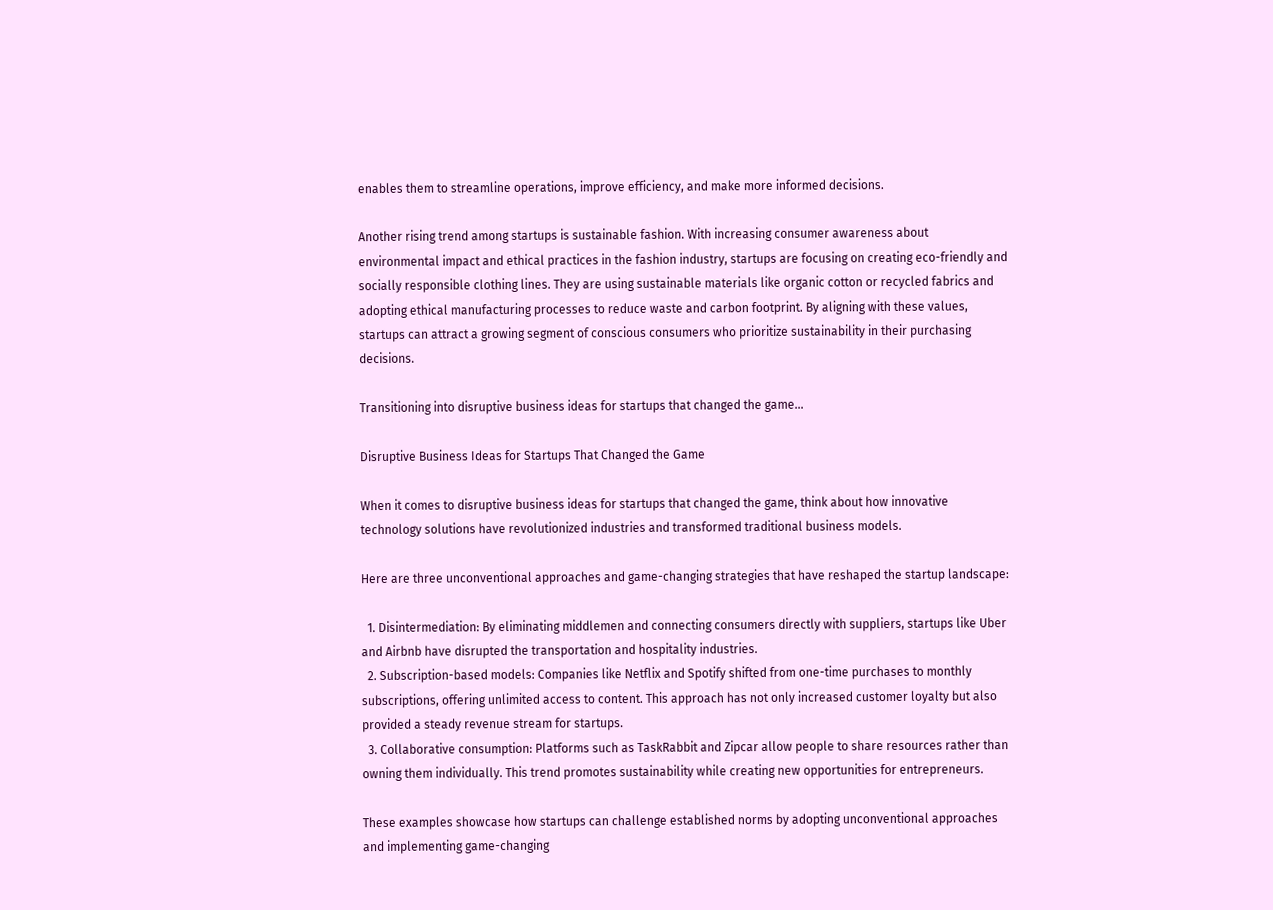enables them to streamline operations, improve efficiency, and make more informed decisions.

Another rising trend among startups is sustainable fashion. With increasing consumer awareness about environmental impact and ethical practices in the fashion industry, startups are focusing on creating eco-friendly and socially responsible clothing lines. They are using sustainable materials like organic cotton or recycled fabrics and adopting ethical manufacturing processes to reduce waste and carbon footprint. By aligning with these values, startups can attract a growing segment of conscious consumers who prioritize sustainability in their purchasing decisions.

Transitioning into disruptive business ideas for startups that changed the game…

Disruptive Business Ideas for Startups That Changed the Game

When it comes to disruptive business ideas for startups that changed the game, think about how innovative technology solutions have revolutionized industries and transformed traditional business models.

Here are three unconventional approaches and game-changing strategies that have reshaped the startup landscape:

  1. Disintermediation: By eliminating middlemen and connecting consumers directly with suppliers, startups like Uber and Airbnb have disrupted the transportation and hospitality industries.
  2. Subscription-based models: Companies like Netflix and Spotify shifted from one-time purchases to monthly subscriptions, offering unlimited access to content. This approach has not only increased customer loyalty but also provided a steady revenue stream for startups.
  3. Collaborative consumption: Platforms such as TaskRabbit and Zipcar allow people to share resources rather than owning them individually. This trend promotes sustainability while creating new opportunities for entrepreneurs.

These examples showcase how startups can challenge established norms by adopting unconventional approaches and implementing game-changing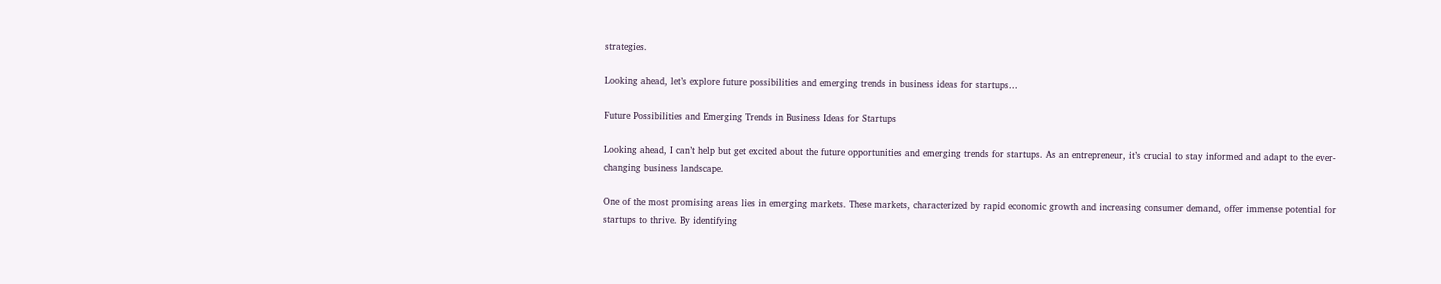strategies.

Looking ahead, let’s explore future possibilities and emerging trends in business ideas for startups…

Future Possibilities and Emerging Trends in Business Ideas for Startups

Looking ahead, I can’t help but get excited about the future opportunities and emerging trends for startups. As an entrepreneur, it’s crucial to stay informed and adapt to the ever-changing business landscape.

One of the most promising areas lies in emerging markets. These markets, characterized by rapid economic growth and increasing consumer demand, offer immense potential for startups to thrive. By identifying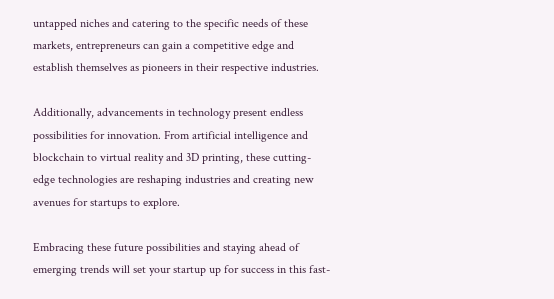untapped niches and catering to the specific needs of these markets, entrepreneurs can gain a competitive edge and establish themselves as pioneers in their respective industries.

Additionally, advancements in technology present endless possibilities for innovation. From artificial intelligence and blockchain to virtual reality and 3D printing, these cutting-edge technologies are reshaping industries and creating new avenues for startups to explore.

Embracing these future possibilities and staying ahead of emerging trends will set your startup up for success in this fast-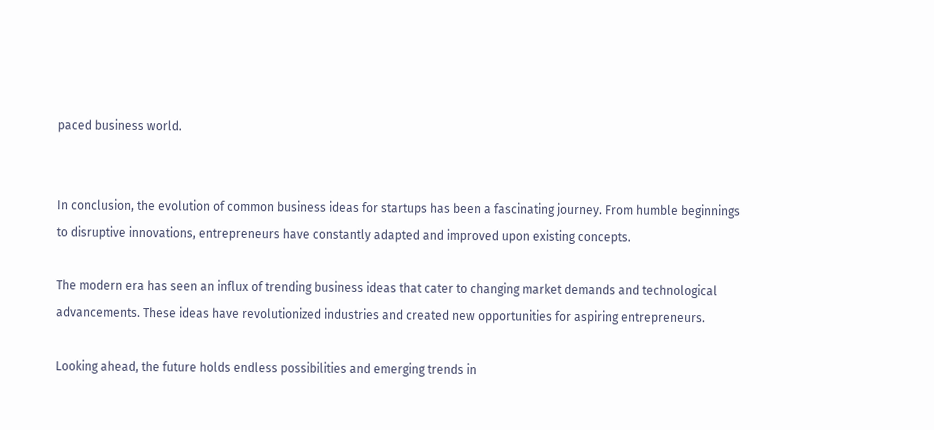paced business world.


In conclusion, the evolution of common business ideas for startups has been a fascinating journey. From humble beginnings to disruptive innovations, entrepreneurs have constantly adapted and improved upon existing concepts.

The modern era has seen an influx of trending business ideas that cater to changing market demands and technological advancements. These ideas have revolutionized industries and created new opportunities for aspiring entrepreneurs.

Looking ahead, the future holds endless possibilities and emerging trends in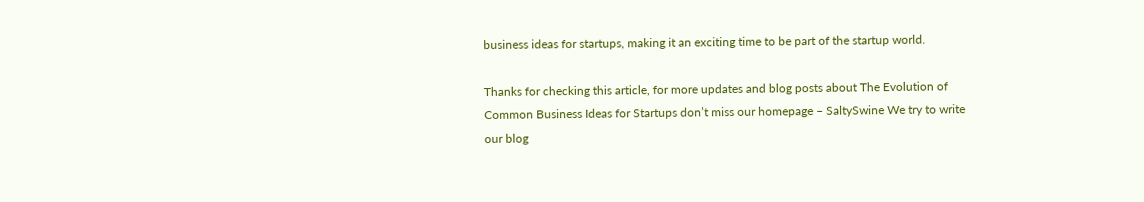business ideas for startups, making it an exciting time to be part of the startup world.

Thanks for checking this article, for more updates and blog posts about The Evolution of Common Business Ideas for Startups don’t miss our homepage – SaltySwine We try to write our blog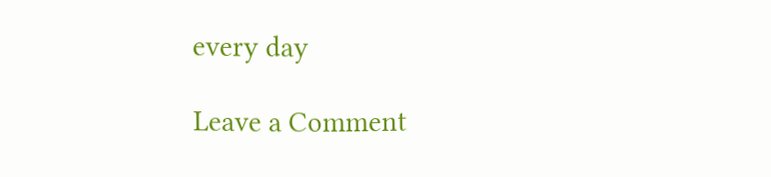every day

Leave a Comment